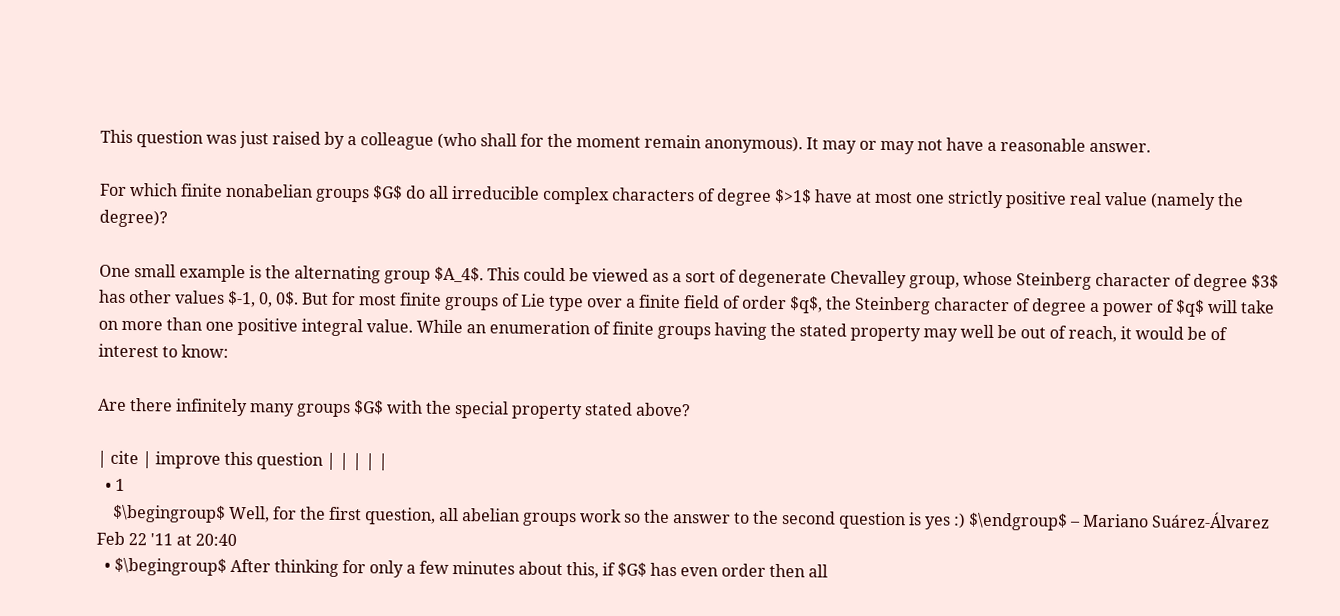This question was just raised by a colleague (who shall for the moment remain anonymous). It may or may not have a reasonable answer.

For which finite nonabelian groups $G$ do all irreducible complex characters of degree $>1$ have at most one strictly positive real value (namely the degree)?

One small example is the alternating group $A_4$. This could be viewed as a sort of degenerate Chevalley group, whose Steinberg character of degree $3$ has other values $-1, 0, 0$. But for most finite groups of Lie type over a finite field of order $q$, the Steinberg character of degree a power of $q$ will take on more than one positive integral value. While an enumeration of finite groups having the stated property may well be out of reach, it would be of interest to know:

Are there infinitely many groups $G$ with the special property stated above?

| cite | improve this question | | | | |
  • 1
    $\begingroup$ Well, for the first question, all abelian groups work so the answer to the second question is yes :) $\endgroup$ – Mariano Suárez-Álvarez Feb 22 '11 at 20:40
  • $\begingroup$ After thinking for only a few minutes about this, if $G$ has even order then all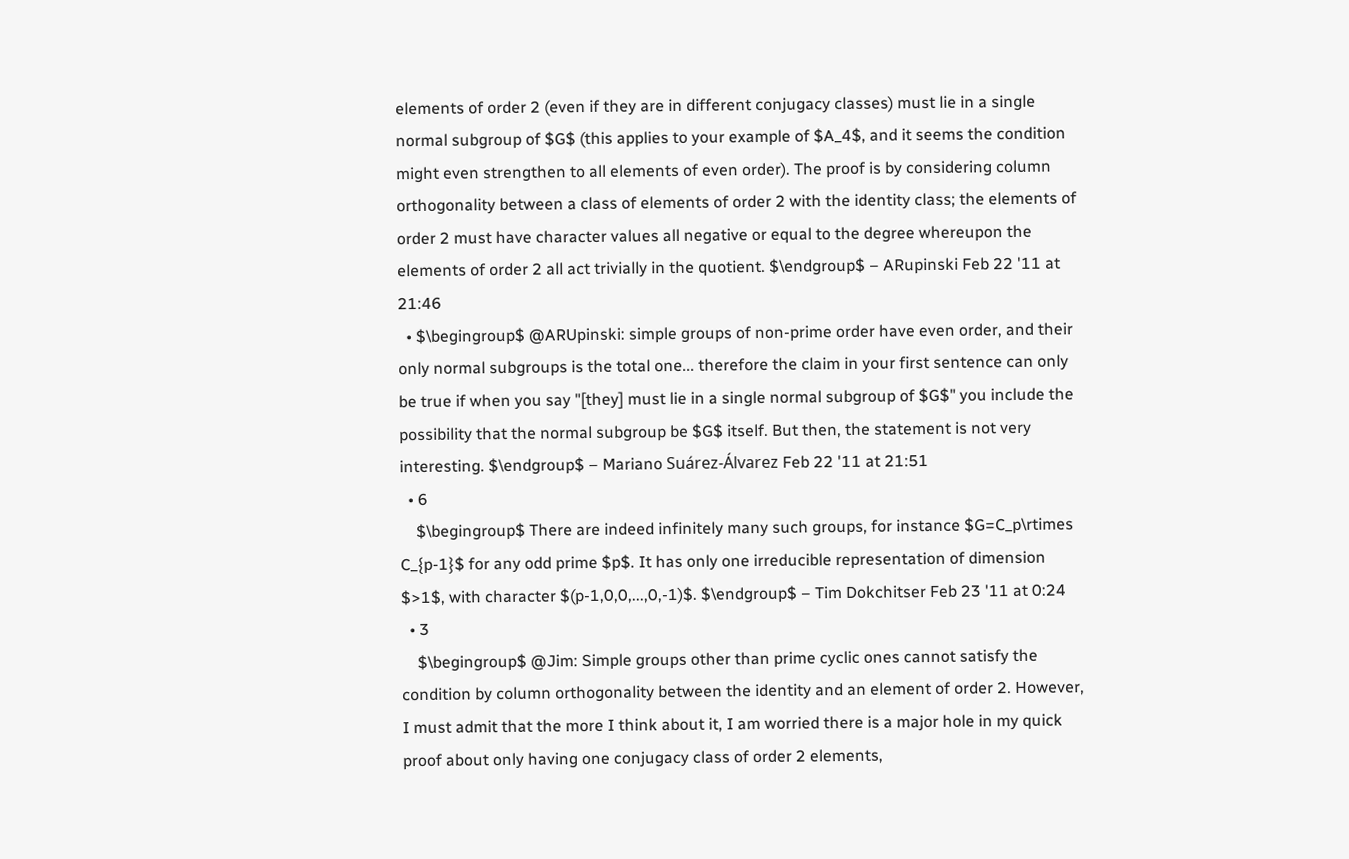elements of order 2 (even if they are in different conjugacy classes) must lie in a single normal subgroup of $G$ (this applies to your example of $A_4$, and it seems the condition might even strengthen to all elements of even order). The proof is by considering column orthogonality between a class of elements of order 2 with the identity class; the elements of order 2 must have character values all negative or equal to the degree whereupon the elements of order 2 all act trivially in the quotient. $\endgroup$ – ARupinski Feb 22 '11 at 21:46
  • $\begingroup$ @ARUpinski: simple groups of non-prime order have even order, and their only normal subgroups is the total one... therefore the claim in your first sentence can only be true if when you say "[they] must lie in a single normal subgroup of $G$" you include the possibility that the normal subgroup be $G$ itself. But then, the statement is not very interesting. $\endgroup$ – Mariano Suárez-Álvarez Feb 22 '11 at 21:51
  • 6
    $\begingroup$ There are indeed infinitely many such groups, for instance $G=C_p\rtimes C_{p-1}$ for any odd prime $p$. It has only one irreducible representation of dimension $>1$, with character $(p-1,0,0,...,0,-1)$. $\endgroup$ – Tim Dokchitser Feb 23 '11 at 0:24
  • 3
    $\begingroup$ @Jim: Simple groups other than prime cyclic ones cannot satisfy the condition by column orthogonality between the identity and an element of order 2. However, I must admit that the more I think about it, I am worried there is a major hole in my quick proof about only having one conjugacy class of order 2 elements,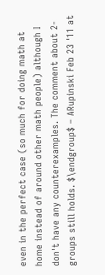even in the perfect case (so much for doing math at home instead of around other math people) although I don't have any counterexamples. The comment about 2-groups still holds. $\endgroup$ – ARupinski Feb 23 '11 at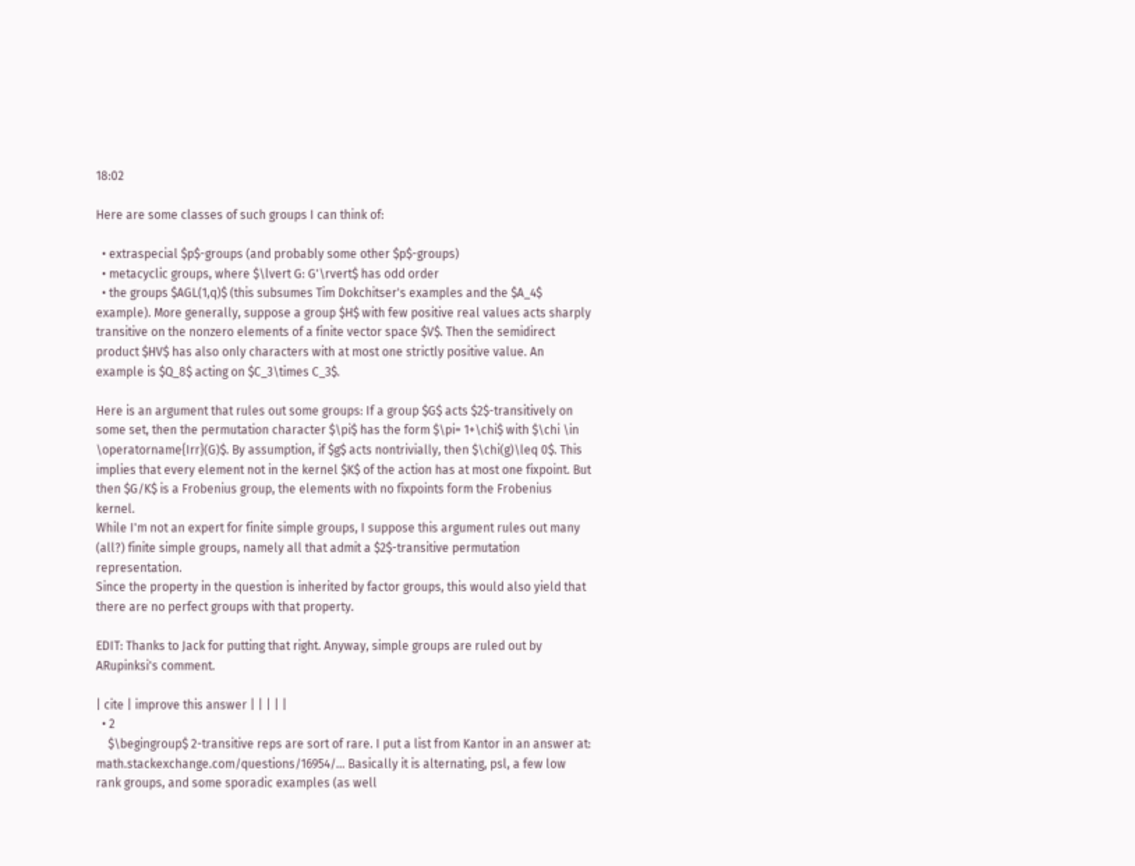18:02

Here are some classes of such groups I can think of:

  • extraspecial $p$-groups (and probably some other $p$-groups)
  • metacyclic groups, where $\lvert G: G'\rvert$ has odd order
  • the groups $AGL(1,q)$ (this subsumes Tim Dokchitser's examples and the $A_4$ example). More generally, suppose a group $H$ with few positive real values acts sharply transitive on the nonzero elements of a finite vector space $V$. Then the semidirect product $HV$ has also only characters with at most one strictly positive value. An example is $Q_8$ acting on $C_3\times C_3$.

Here is an argument that rules out some groups: If a group $G$ acts $2$-transitively on some set, then the permutation character $\pi$ has the form $\pi= 1+\chi$ with $\chi \in \operatorname{Irr}(G)$. By assumption, if $g$ acts nontrivially, then $\chi(g)\leq 0$. This implies that every element not in the kernel $K$ of the action has at most one fixpoint. But then $G/K$ is a Frobenius group, the elements with no fixpoints form the Frobenius kernel.
While I'm not an expert for finite simple groups, I suppose this argument rules out many (all?) finite simple groups, namely all that admit a $2$-transitive permutation representation.
Since the property in the question is inherited by factor groups, this would also yield that there are no perfect groups with that property.

EDIT: Thanks to Jack for putting that right. Anyway, simple groups are ruled out by ARupinksi's comment.

| cite | improve this answer | | | | |
  • 2
    $\begingroup$ 2-transitive reps are sort of rare. I put a list from Kantor in an answer at: math.stackexchange.com/questions/16954/… Basically it is alternating, psl, a few low rank groups, and some sporadic examples (as well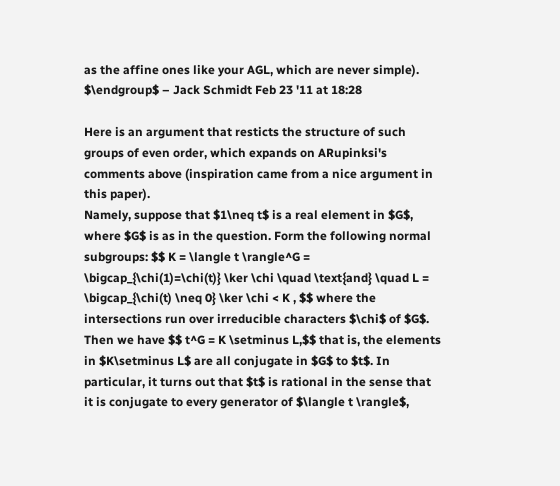as the affine ones like your AGL, which are never simple). $\endgroup$ – Jack Schmidt Feb 23 '11 at 18:28

Here is an argument that resticts the structure of such groups of even order, which expands on ARupinksi's comments above (inspiration came from a nice argument in this paper).
Namely, suppose that $1\neq t$ is a real element in $G$, where $G$ is as in the question. Form the following normal subgroups: $$ K = \langle t \rangle^G = \bigcap_{\chi(1)=\chi(t)} \ker \chi \quad \text{and} \quad L = \bigcap_{\chi(t) \neq 0} \ker \chi < K , $$ where the intersections run over irreducible characters $\chi$ of $G$. Then we have $$ t^G = K \setminus L,$$ that is, the elements in $K\setminus L$ are all conjugate in $G$ to $t$. In particular, it turns out that $t$ is rational in the sense that it is conjugate to every generator of $\langle t \rangle$,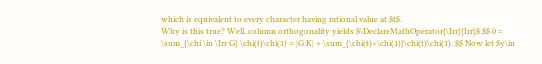which is equivalent to every character having rational value at $t$.
Why is this true? Well, column orthogonality yields $\DeclareMathOperator{\Irr}{Irr}$ $$ 0 = \sum_{\chi \in \Irr G} \chi(t)\chi(1) = |G:K| + \sum_{\chi(t)<\chi(1)}\chi(t)\chi(1). $$ Now let $y\in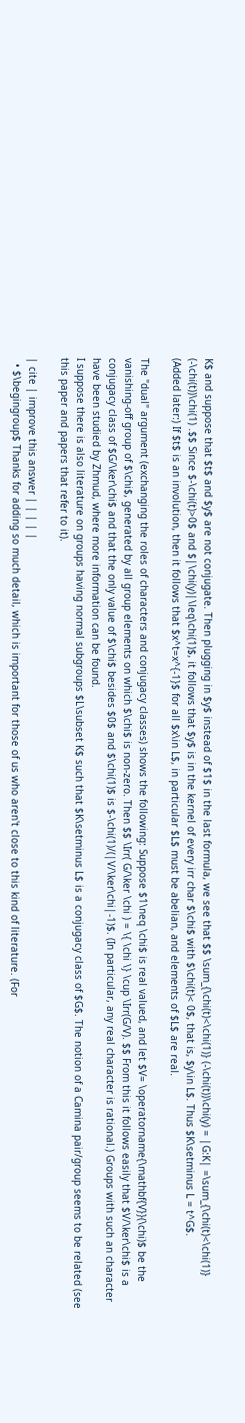K$ and suppose that $t$ and $y$ are not conjugate. Then plugging in $y$ instead of $1$ in the last formula, we see that $$ \sum_{\chi(t)<\chi(1)} (-\chi(t))\chi(y) = |G:K| =\sum_{\chi(t)<\chi(1)} (-\chi(t))\chi(1) .$$ Since $-\chi(t)>0$ and $|\chi(y)|\leq\chi(1)$, it follows that $y$ is in the kernel of every irr char $\chi$ with $\chi(t)< 0$, that is, $y\in L$. Thus $K\setminus L = t^G$.
(Added later:) If $t$ is an involution, then it follows that $x^t=x^{-1}$ for all $x\in L$, in particular $L$ must be abelian, and elements of $L$ are real.

The "dual" argument (exchanging the roles of characters and conjugacy classes) shows the following: Suppose $1\neq \chi$ is real valued, and let $V= \operatorname{\mathbf{V}}(\chi)$ be the vanishing-off group of $\chi$, generated by all group elements on which $\chi$ is non-zero. Then $$ \Irr( G/\ker \chi ) = \{ \chi \} \cup \Irr(G/V). $$ From this it follows easily that $V/\ker\chi$ is a conjugacy class of $G/\ker\chi$ and that the only value of $\chi$ besides $0$ and $\chi(1)$ is $-\chi(1)/(|V/\ker\chi|-1)$. (In particular, any real character is rational.) Groups with such an character have been studied by Zhmud, where more information can be found.
I suppose there is also literature on groups having normal subgroups $L\subset K$ such that $K\setminus L$ is a conjugacy class of $G$. The notion of a Camina pair/group seems to be related (see this paper and papers that refer to it).

| cite | improve this answer | | | | |
  • $\begingroup$ Thanks for adding so much detail, which is important for those of us who aren't close to this kind of literature. (For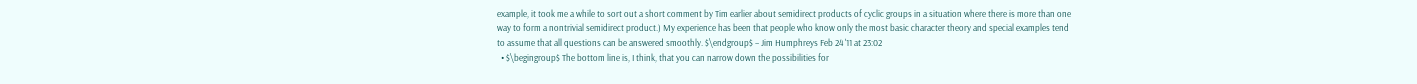example, it took me a while to sort out a short comment by Tim earlier about semidirect products of cyclic groups in a situation where there is more than one way to form a nontrivial semidirect product.) My experience has been that people who know only the most basic character theory and special examples tend to assume that all questions can be answered smoothly. $\endgroup$ – Jim Humphreys Feb 24 '11 at 23:02
  • $\begingroup$ The bottom line is, I think, that you can narrow down the possibilities for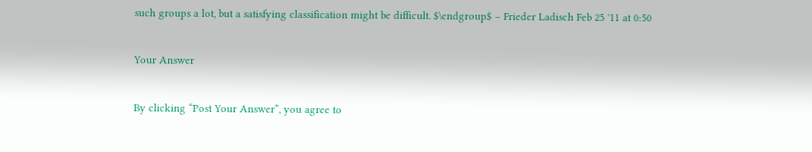such groups a lot, but a satisfying classification might be difficult. $\endgroup$ – Frieder Ladisch Feb 25 '11 at 0:50

Your Answer

By clicking “Post Your Answer”, you agree to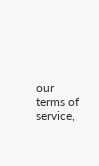our terms of service,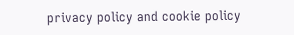privacy policy and cookie policy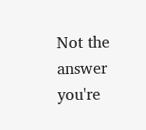Not the answer you're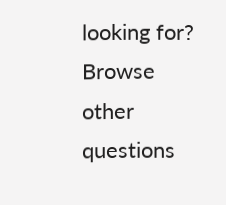looking for? Browse other questions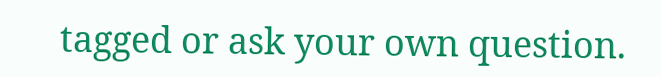tagged or ask your own question.